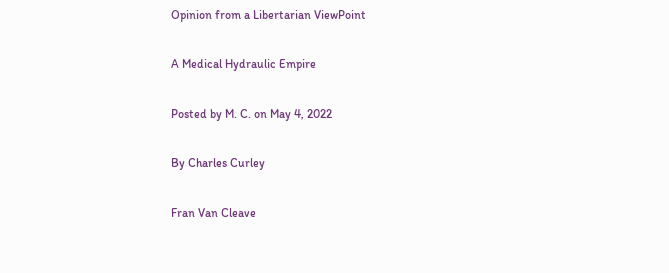Opinion from a Libertarian ViewPoint

A Medical Hydraulic Empire

Posted by M. C. on May 4, 2022

By Charles Curley

Fran Van Cleave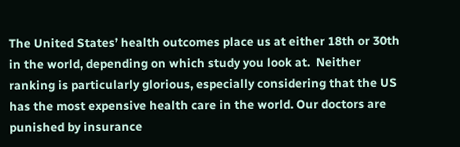The United States’ health outcomes place us at either 18th or 30th in the world, depending on which study you look at.  Neither ranking is particularly glorious, especially considering that the US has the most expensive health care in the world. Our doctors are punished by insurance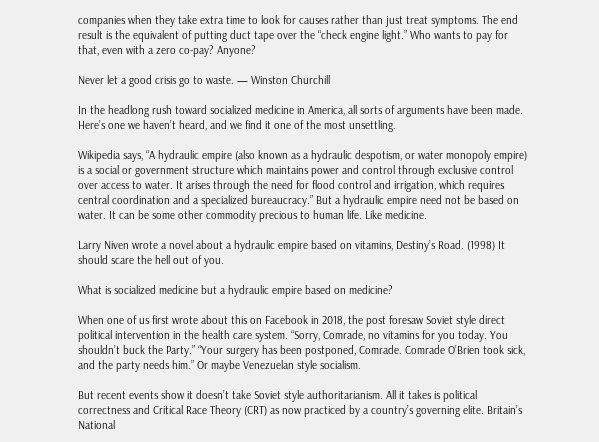companies when they take extra time to look for causes rather than just treat symptoms. The end result is the equivalent of putting duct tape over the “check engine light.” Who wants to pay for that, even with a zero co-pay? Anyone?

Never let a good crisis go to waste. — Winston Churchill

In the headlong rush toward socialized medicine in America, all sorts of arguments have been made. Here’s one we haven’t heard, and we find it one of the most unsettling.

Wikipedia says, “A hydraulic empire (also known as a hydraulic despotism, or water monopoly empire) is a social or government structure which maintains power and control through exclusive control over access to water. It arises through the need for flood control and irrigation, which requires central coordination and a specialized bureaucracy.” But a hydraulic empire need not be based on water. It can be some other commodity precious to human life. Like medicine.

Larry Niven wrote a novel about a hydraulic empire based on vitamins, Destiny’s Road. (1998) It should scare the hell out of you.

What is socialized medicine but a hydraulic empire based on medicine?

When one of us first wrote about this on Facebook in 2018, the post foresaw Soviet style direct political intervention in the health care system. “Sorry, Comrade, no vitamins for you today. You shouldn’t buck the Party.” “Your surgery has been postponed, Comrade. Comrade O’Brien took sick, and the party needs him.” Or maybe Venezuelan style socialism.

But recent events show it doesn’t take Soviet style authoritarianism. All it takes is political correctness and Critical Race Theory (CRT) as now practiced by a country’s governing elite. Britain’s National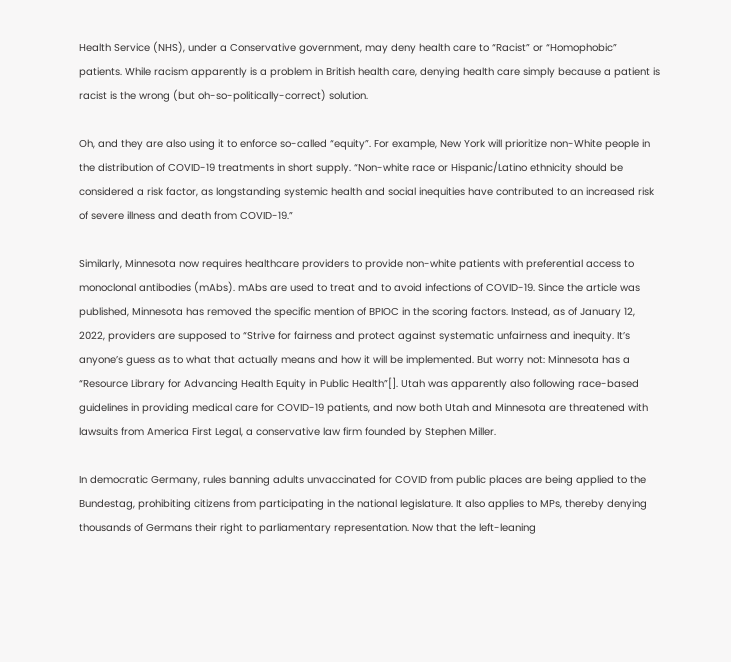Health Service (NHS), under a Conservative government, may deny health care to “Racist” or “Homophobic” patients. While racism apparently is a problem in British health care, denying health care simply because a patient is racist is the wrong (but oh-so-politically-correct) solution.

Oh, and they are also using it to enforce so-called “equity”. For example, New York will prioritize non-White people in the distribution of COVID-19 treatments in short supply. “Non-white race or Hispanic/Latino ethnicity should be considered a risk factor, as longstanding systemic health and social inequities have contributed to an increased risk of severe illness and death from COVID-19.”

Similarly, Minnesota now requires healthcare providers to provide non-white patients with preferential access to monoclonal antibodies (mAbs). mAbs are used to treat and to avoid infections of COVID-19. Since the article was published, Minnesota has removed the specific mention of BPIOC in the scoring factors. Instead, as of January 12, 2022, providers are supposed to “Strive for fairness and protect against systematic unfairness and inequity. It’s anyone’s guess as to what that actually means and how it will be implemented. But worry not: Minnesota has a “Resource Library for Advancing Health Equity in Public Health”[]. Utah was apparently also following race-based guidelines in providing medical care for COVID-19 patients, and now both Utah and Minnesota are threatened with lawsuits from America First Legal, a conservative law firm founded by Stephen Miller.

In democratic Germany, rules banning adults unvaccinated for COVID from public places are being applied to the Bundestag, prohibiting citizens from participating in the national legislature. It also applies to MPs, thereby denying thousands of Germans their right to parliamentary representation. Now that the left-leaning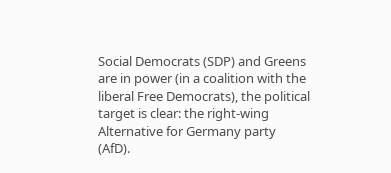Social Democrats (SDP) and Greens are in power (in a coalition with the liberal Free Democrats), the political target is clear: the right-wing Alternative for Germany party (AfD).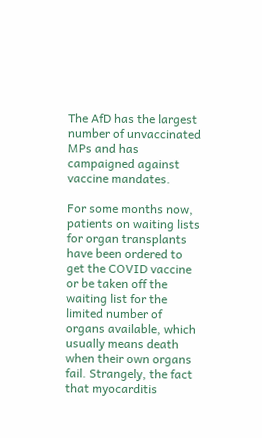The AfD has the largest number of unvaccinated MPs and has campaigned against vaccine mandates.

For some months now, patients on waiting lists for organ transplants have been ordered to get the COVID vaccine or be taken off the waiting list for the limited number of organs available, which usually means death when their own organs fail. Strangely, the fact that myocarditis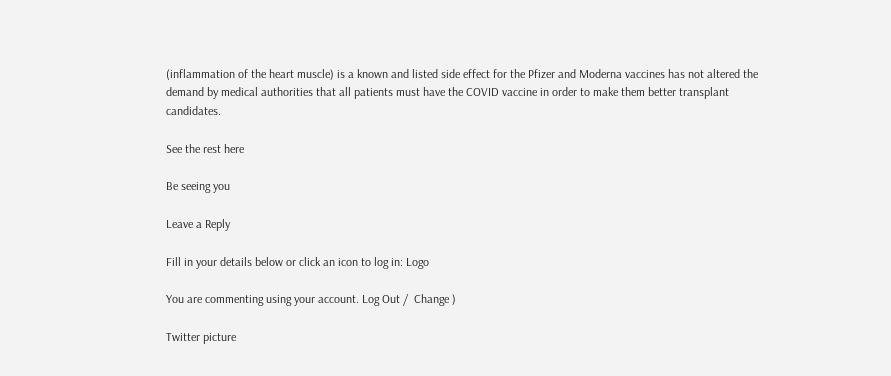(inflammation of the heart muscle) is a known and listed side effect for the Pfizer and Moderna vaccines has not altered the demand by medical authorities that all patients must have the COVID vaccine in order to make them better transplant candidates.

See the rest here

Be seeing you

Leave a Reply

Fill in your details below or click an icon to log in: Logo

You are commenting using your account. Log Out /  Change )

Twitter picture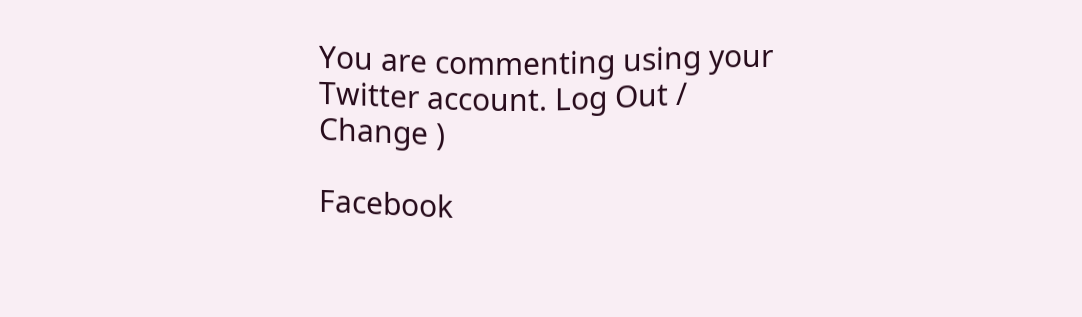You are commenting using your Twitter account. Log Out /  Change )

Facebook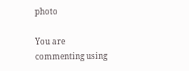photo

You are commenting using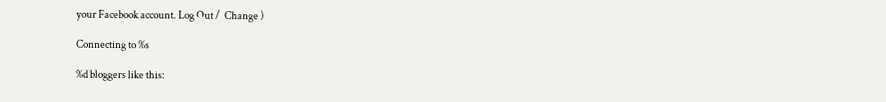your Facebook account. Log Out /  Change )

Connecting to %s

%d bloggers like this: